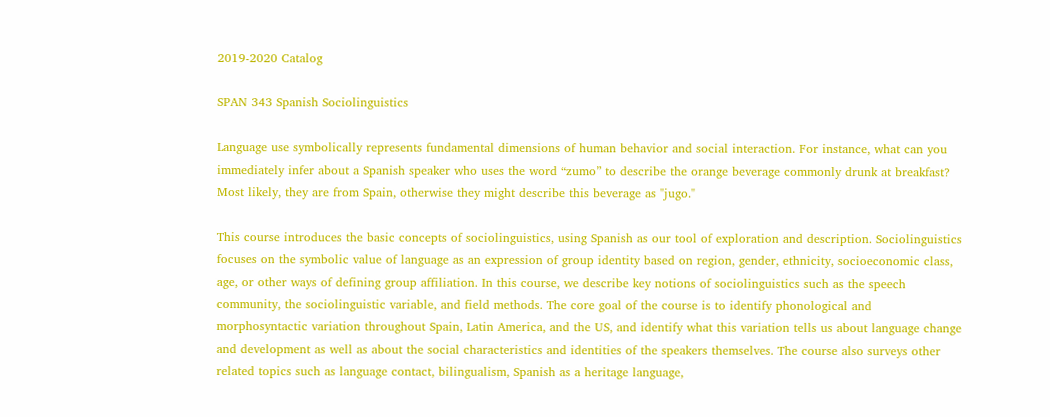2019-2020 Catalog

SPAN 343 Spanish Sociolinguistics

Language use symbolically represents fundamental dimensions of human behavior and social interaction. For instance, what can you immediately infer about a Spanish speaker who uses the word “zumo” to describe the orange beverage commonly drunk at breakfast? Most likely, they are from Spain, otherwise they might describe this beverage as "jugo."

This course introduces the basic concepts of sociolinguistics, using Spanish as our tool of exploration and description. Sociolinguistics focuses on the symbolic value of language as an expression of group identity based on region, gender, ethnicity, socioeconomic class, age, or other ways of defining group affiliation. In this course, we describe key notions of sociolinguistics such as the speech community, the sociolinguistic variable, and field methods. The core goal of the course is to identify phonological and morphosyntactic variation throughout Spain, Latin America, and the US, and identify what this variation tells us about language change and development as well as about the social characteristics and identities of the speakers themselves. The course also surveys other related topics such as language contact, bilingualism, Spanish as a heritage language,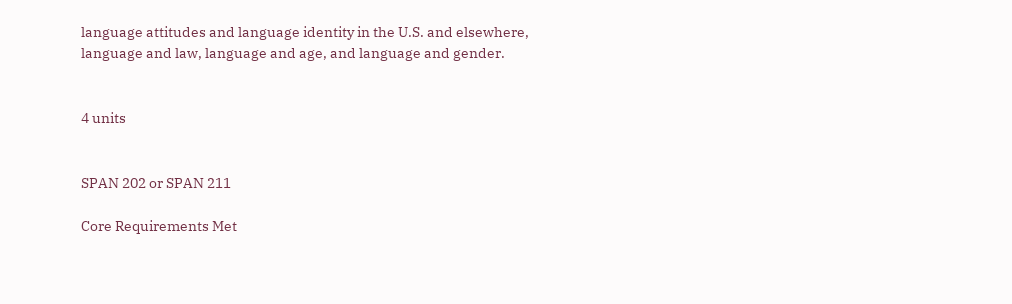language attitudes and language identity in the U.S. and elsewhere, language and law, language and age, and language and gender.


4 units


SPAN 202 or SPAN 211

Core Requirements Met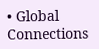• Global Connections